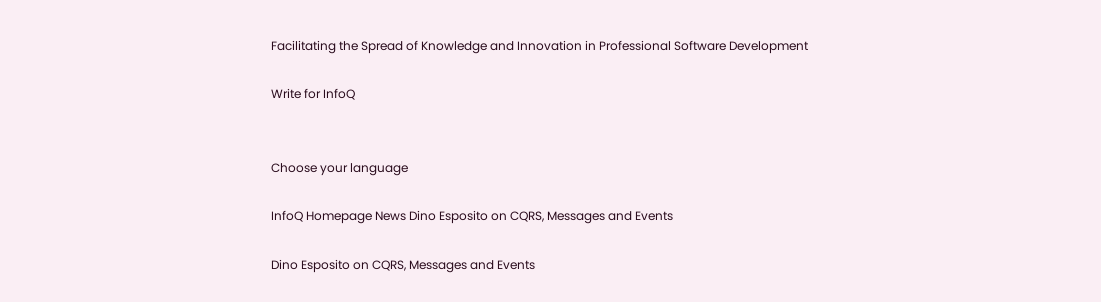Facilitating the Spread of Knowledge and Innovation in Professional Software Development

Write for InfoQ


Choose your language

InfoQ Homepage News Dino Esposito on CQRS, Messages and Events

Dino Esposito on CQRS, Messages and Events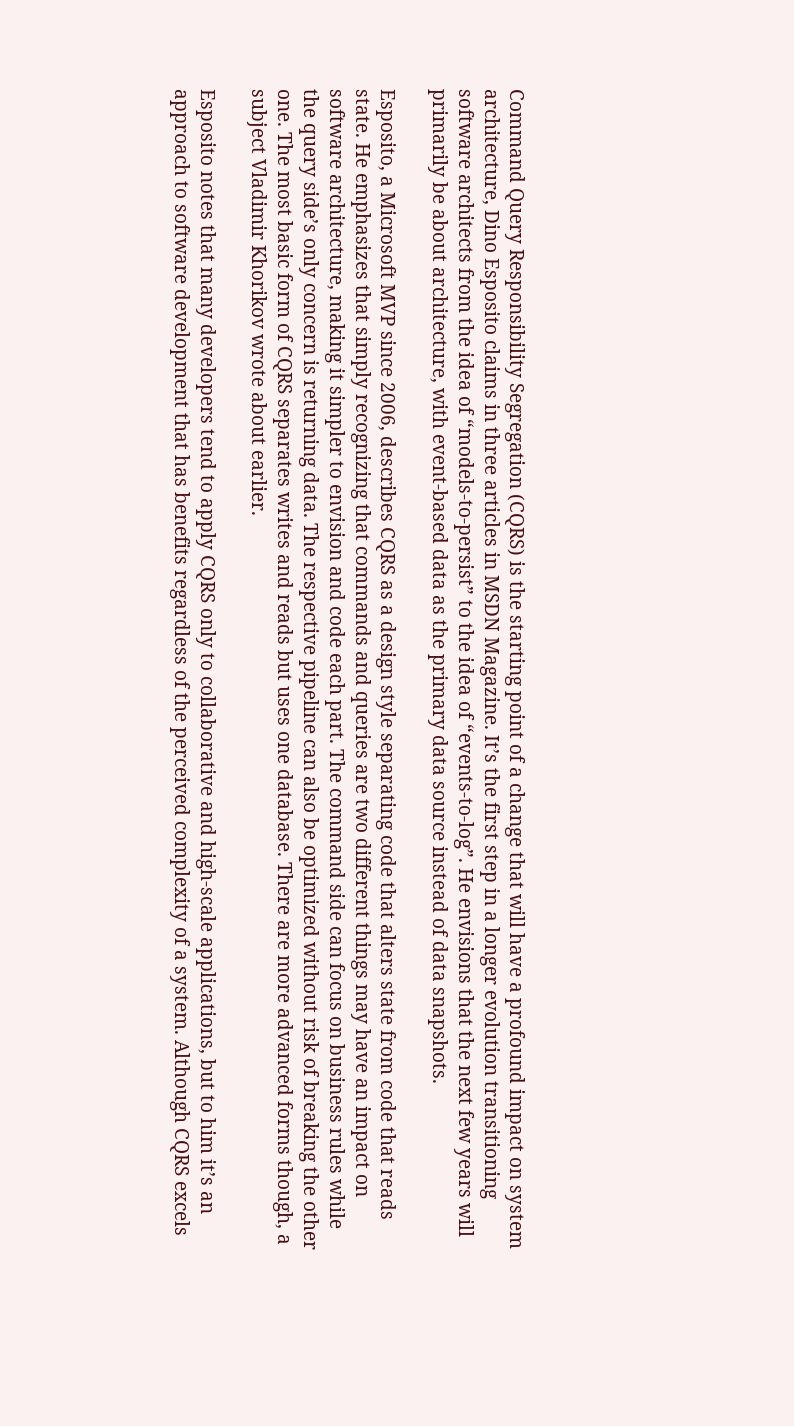Command Query Responsibility Segregation (CQRS) is the starting point of a change that will have a profound impact on system architecture, Dino Esposito claims in three articles in MSDN Magazine. It’s the first step in a longer evolution transitioning software architects from the idea of “models-to-persist” to the idea of “events-to-log”. He envisions that the next few years will primarily be about architecture, with event-based data as the primary data source instead of data snapshots.

Esposito, a Microsoft MVP since 2006, describes CQRS as a design style separating code that alters state from code that reads state. He emphasizes that simply recognizing that commands and queries are two different things may have an impact on software architecture, making it simpler to envision and code each part. The command side can focus on business rules while the query side’s only concern is returning data. The respective pipeline can also be optimized without risk of breaking the other one. The most basic form of CQRS separates writes and reads but uses one database. There are more advanced forms though, a subject Vladimir Khorikov wrote about earlier.

Esposito notes that many developers tend to apply CQRS only to collaborative and high-scale applications, but to him it’s an approach to software development that has benefits regardless of the perceived complexity of a system. Although CQRS excels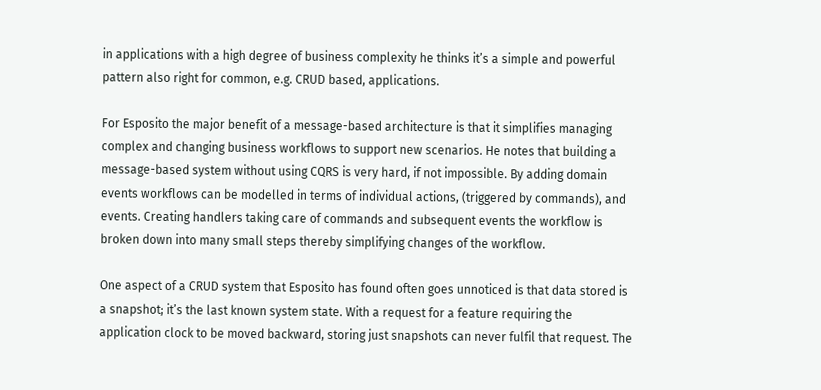in applications with a high degree of business complexity he thinks it’s a simple and powerful pattern also right for common, e.g. CRUD based, applications.

For Esposito the major benefit of a message-based architecture is that it simplifies managing complex and changing business workflows to support new scenarios. He notes that building a message-based system without using CQRS is very hard, if not impossible. By adding domain events workflows can be modelled in terms of individual actions, (triggered by commands), and events. Creating handlers taking care of commands and subsequent events the workflow is broken down into many small steps thereby simplifying changes of the workflow.

One aspect of a CRUD system that Esposito has found often goes unnoticed is that data stored is a snapshot; it’s the last known system state. With a request for a feature requiring the application clock to be moved backward, storing just snapshots can never fulfil that request. The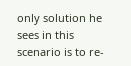only solution he sees in this scenario is to re-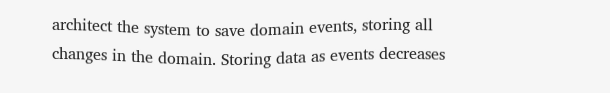architect the system to save domain events, storing all changes in the domain. Storing data as events decreases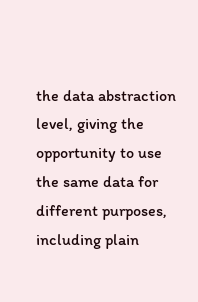the data abstraction level, giving the opportunity to use the same data for different purposes, including plain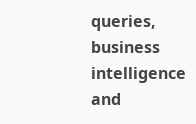queries, business intelligence and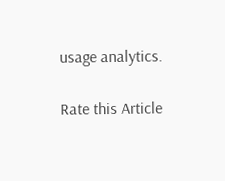usage analytics.

Rate this Article